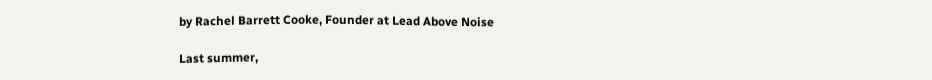by Rachel Barrett Cooke, Founder at Lead Above Noise

Last summer,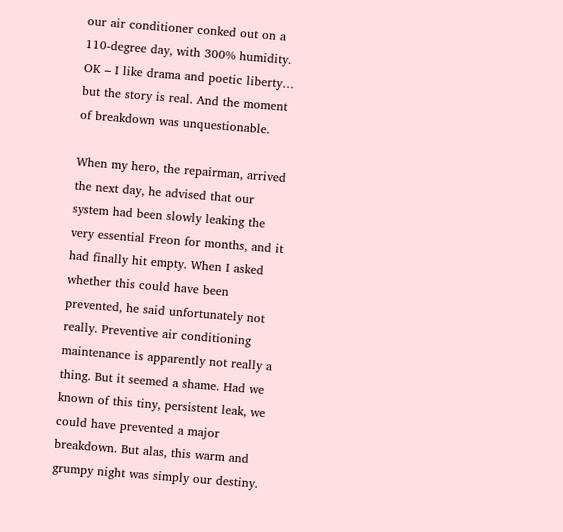our air conditioner conked out on a 110-degree day, with 300% humidity. OK – I like drama and poetic liberty… but the story is real. And the moment of breakdown was unquestionable.

When my hero, the repairman, arrived the next day, he advised that our system had been slowly leaking the very essential Freon for months, and it had finally hit empty. When I asked whether this could have been prevented, he said unfortunately not really. Preventive air conditioning maintenance is apparently not really a thing. But it seemed a shame. Had we known of this tiny, persistent leak, we could have prevented a major breakdown. But alas, this warm and grumpy night was simply our destiny.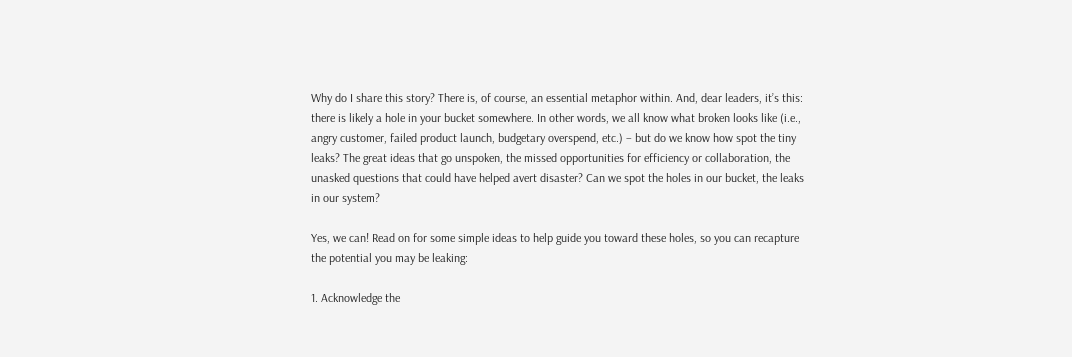Why do I share this story? There is, of course, an essential metaphor within. And, dear leaders, it’s this: there is likely a hole in your bucket somewhere. In other words, we all know what broken looks like (i.e., angry customer, failed product launch, budgetary overspend, etc.) – but do we know how spot the tiny leaks? The great ideas that go unspoken, the missed opportunities for efficiency or collaboration, the unasked questions that could have helped avert disaster? Can we spot the holes in our bucket, the leaks in our system?

Yes, we can! Read on for some simple ideas to help guide you toward these holes, so you can recapture the potential you may be leaking:

1. Acknowledge the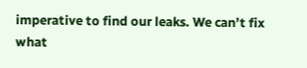imperative to find our leaks. We can’t fix what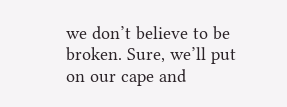we don’t believe to be broken. Sure, we’ll put on our cape and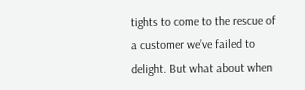tights to come to the rescue of a customer we’ve failed to delight. But what about when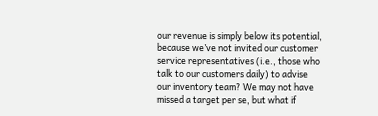our revenue is simply below its potential, because we’ve not invited our customer service representatives (i.e., those who talk to our customers daily) to advise our inventory team? We may not have missed a target per se, but what if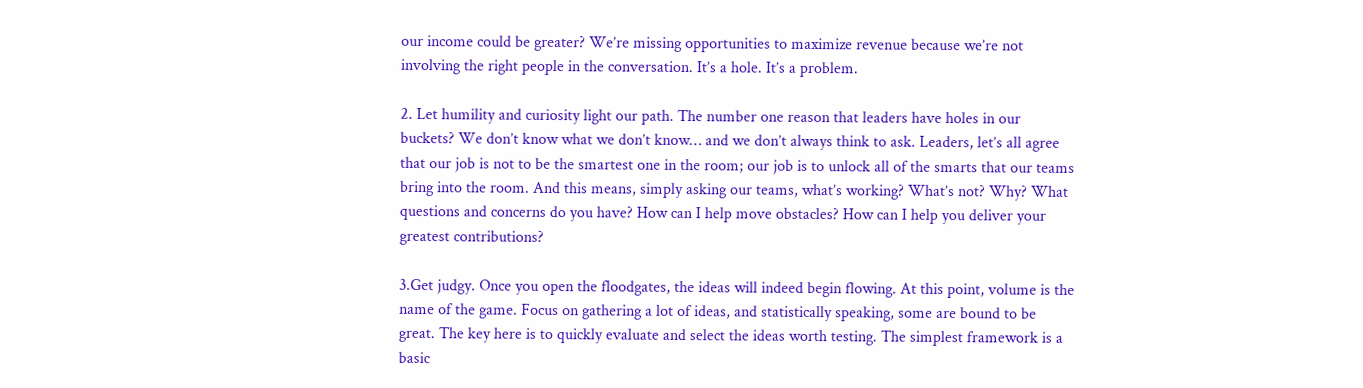our income could be greater? We’re missing opportunities to maximize revenue because we’re not involving the right people in the conversation. It’s a hole. It’s a problem.

2. Let humility and curiosity light our path. The number one reason that leaders have holes in our buckets? We don’t know what we don’t know… and we don’t always think to ask. Leaders, let’s all agree that our job is not to be the smartest one in the room; our job is to unlock all of the smarts that our teams bring into the room. And this means, simply asking our teams, what’s working? What’s not? Why? What questions and concerns do you have? How can I help move obstacles? How can I help you deliver your greatest contributions?

3.Get judgy. Once you open the floodgates, the ideas will indeed begin flowing. At this point, volume is the name of the game. Focus on gathering a lot of ideas, and statistically speaking, some are bound to be great. The key here is to quickly evaluate and select the ideas worth testing. The simplest framework is a basic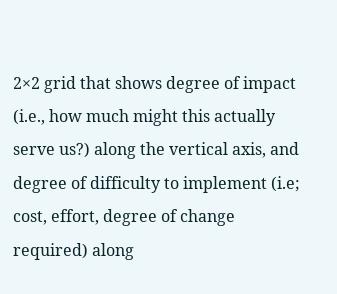2×2 grid that shows degree of impact (i.e., how much might this actually serve us?) along the vertical axis, and degree of difficulty to implement (i.e; cost, effort, degree of change required) along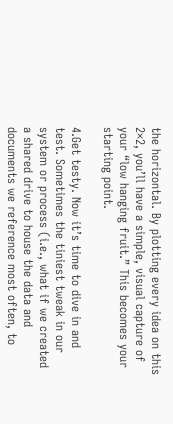the horizontal. By plotting every idea on this 2×2, you’ll have a simple, visual capture of your “low hanging fruit.” This becomes your starting point.

4.Get testy. Now it’s time to dive in and test. Sometimes the tiniest tweak in our system or process (i.e., what if we created a shared drive to house the data and documents we reference most often, to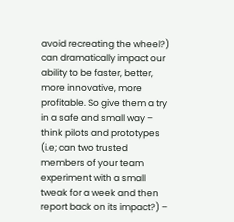avoid recreating the wheel?) can dramatically impact our ability to be faster, better, more innovative, more profitable. So give them a try in a safe and small way – think pilots and prototypes (i.e; can two trusted members of your team experiment with a small tweak for a week and then report back on its impact?) –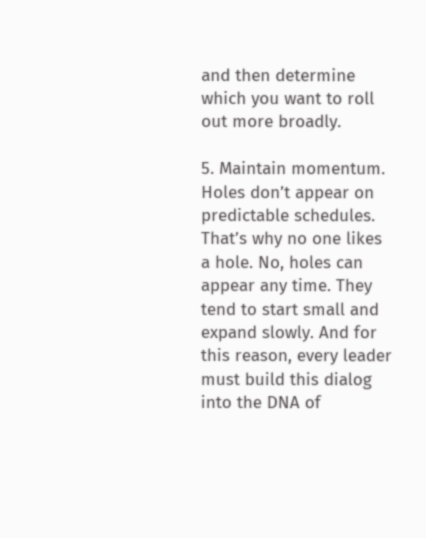and then determine which you want to roll out more broadly.

5. Maintain momentum. Holes don’t appear on predictable schedules. That’s why no one likes a hole. No, holes can appear any time. They tend to start small and expand slowly. And for this reason, every leader must build this dialog into the DNA of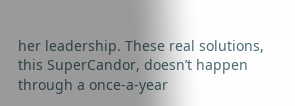her leadership. These real solutions, this SuperCandor, doesn’t happen through a once-a-year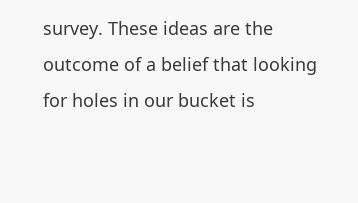survey. These ideas are the outcome of a belief that looking for holes in our bucket is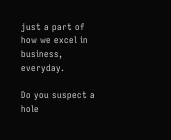just a part of how we excel in business, everyday.

Do you suspect a hole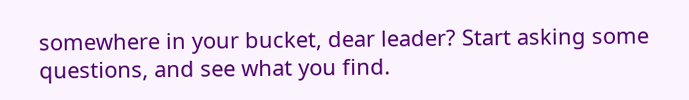somewhere in your bucket, dear leader? Start asking some questions, and see what you find.